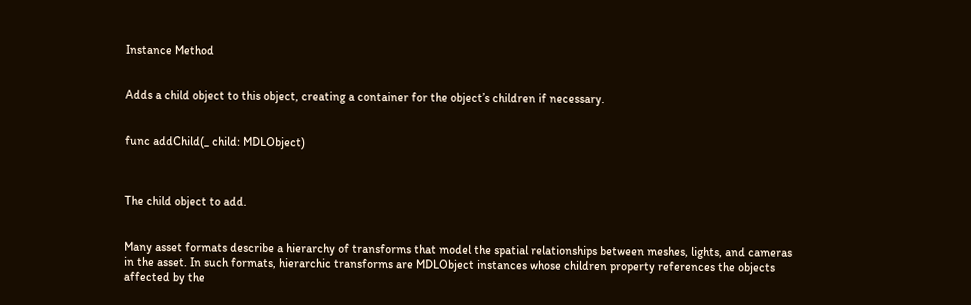Instance Method


Adds a child object to this object, creating a container for the object’s children if necessary.


func addChild(_ child: MDLObject)



The child object to add.


Many asset formats describe a hierarchy of transforms that model the spatial relationships between meshes, lights, and cameras in the asset. In such formats, hierarchic transforms are MDLObject instances whose children property references the objects affected by the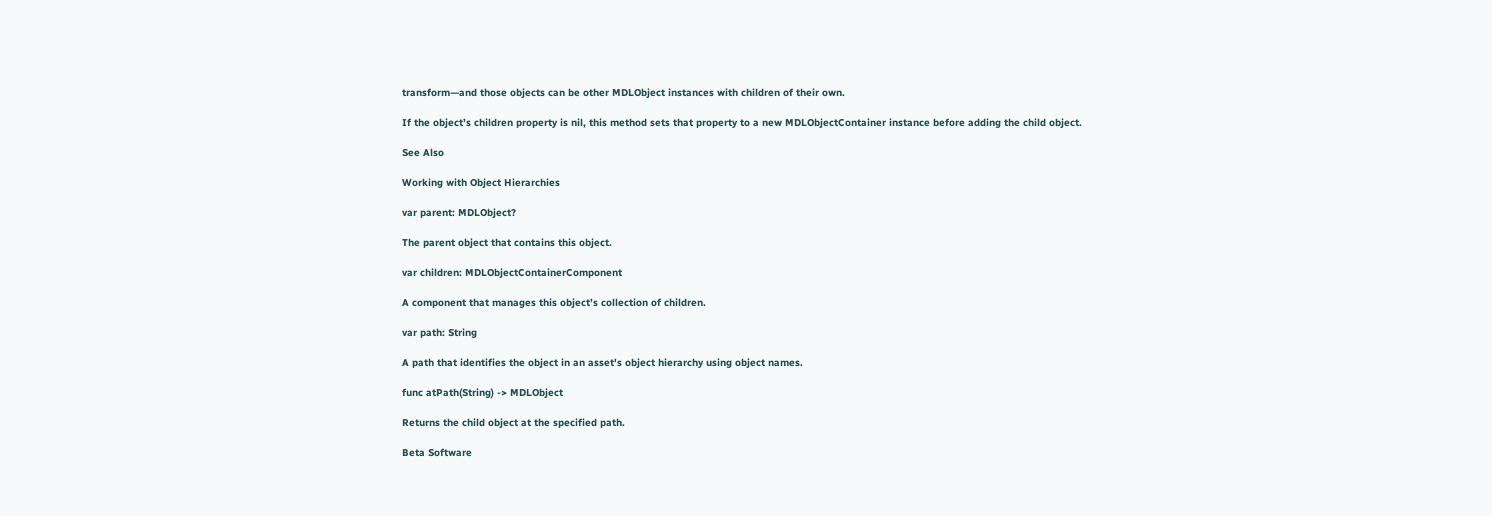transform—and those objects can be other MDLObject instances with children of their own.

If the object’s children property is nil, this method sets that property to a new MDLObjectContainer instance before adding the child object.

See Also

Working with Object Hierarchies

var parent: MDLObject?

The parent object that contains this object.

var children: MDLObjectContainerComponent

A component that manages this object’s collection of children.

var path: String

A path that identifies the object in an asset's object hierarchy using object names.

func atPath(String) -> MDLObject

Returns the child object at the specified path.

Beta Software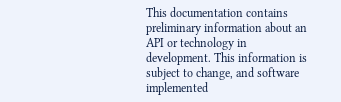This documentation contains preliminary information about an API or technology in development. This information is subject to change, and software implemented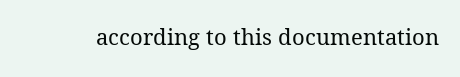according to this documentation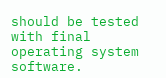should be tested with final operating system software.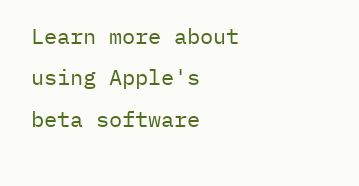Learn more about using Apple's beta software